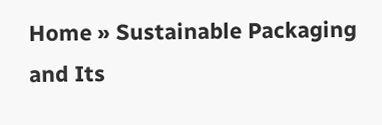Home » Sustainable Packaging and Its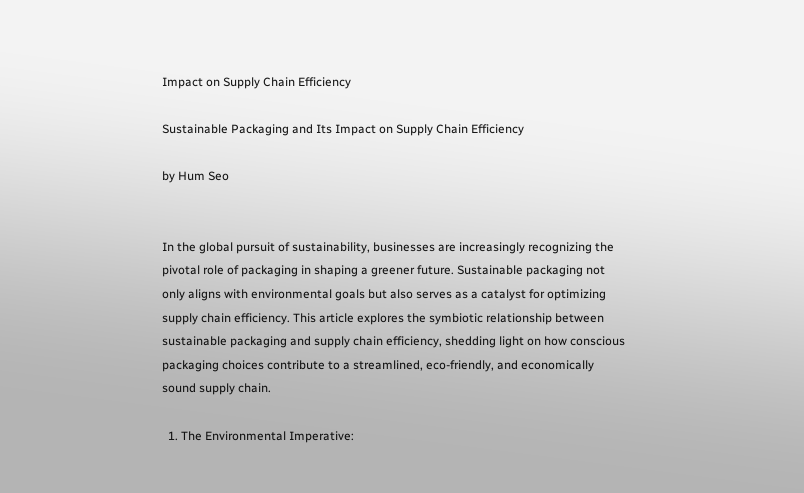Impact on Supply Chain Efficiency

Sustainable Packaging and Its Impact on Supply Chain Efficiency

by Hum Seo


In the global pursuit of sustainability, businesses are increasingly recognizing the pivotal role of packaging in shaping a greener future. Sustainable packaging not only aligns with environmental goals but also serves as a catalyst for optimizing supply chain efficiency. This article explores the symbiotic relationship between sustainable packaging and supply chain efficiency, shedding light on how conscious packaging choices contribute to a streamlined, eco-friendly, and economically sound supply chain.

  1. The Environmental Imperative: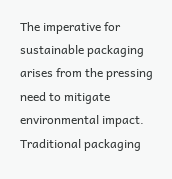The imperative for sustainable packaging arises from the pressing need to mitigate environmental impact. Traditional packaging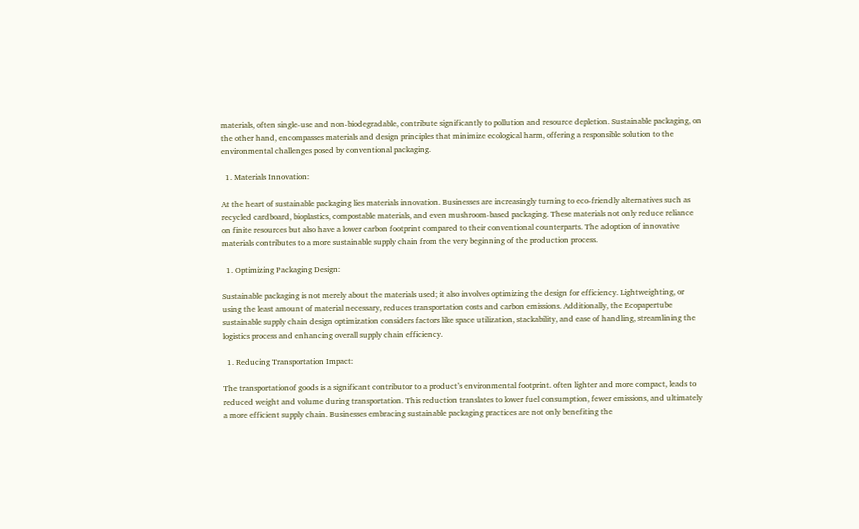materials, often single-use and non-biodegradable, contribute significantly to pollution and resource depletion. Sustainable packaging, on the other hand, encompasses materials and design principles that minimize ecological harm, offering a responsible solution to the environmental challenges posed by conventional packaging.

  1. Materials Innovation:

At the heart of sustainable packaging lies materials innovation. Businesses are increasingly turning to eco-friendly alternatives such as recycled cardboard, bioplastics, compostable materials, and even mushroom-based packaging. These materials not only reduce reliance on finite resources but also have a lower carbon footprint compared to their conventional counterparts. The adoption of innovative materials contributes to a more sustainable supply chain from the very beginning of the production process.

  1. Optimizing Packaging Design:

Sustainable packaging is not merely about the materials used; it also involves optimizing the design for efficiency. Lightweighting, or using the least amount of material necessary, reduces transportation costs and carbon emissions. Additionally, the Ecopapertube sustainable supply chain design optimization considers factors like space utilization, stackability, and ease of handling, streamlining the logistics process and enhancing overall supply chain efficiency.

  1. Reducing Transportation Impact:

The transportationof goods is a significant contributor to a product’s environmental footprint. often lighter and more compact, leads to reduced weight and volume during transportation. This reduction translates to lower fuel consumption, fewer emissions, and ultimately a more efficient supply chain. Businesses embracing sustainable packaging practices are not only benefiting the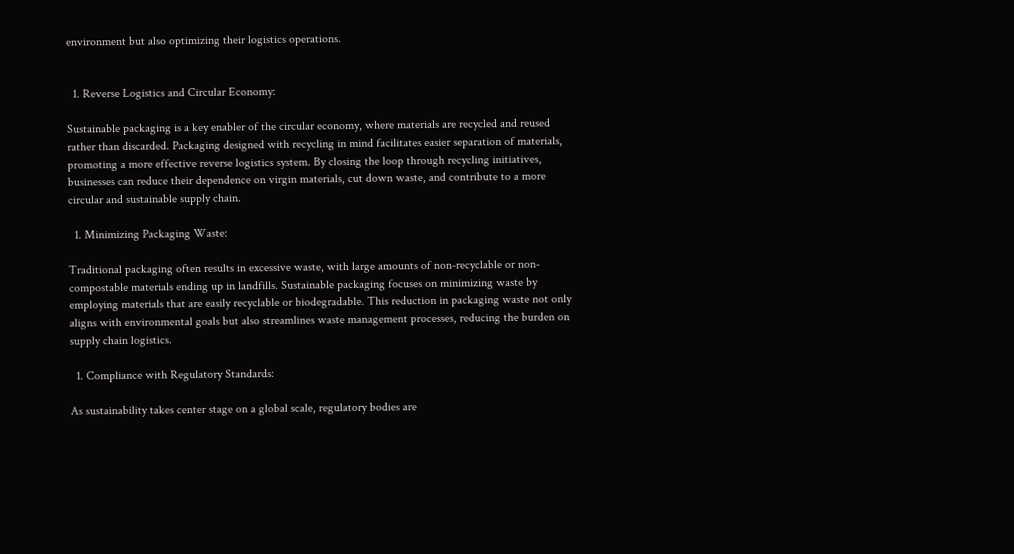environment but also optimizing their logistics operations.


  1. Reverse Logistics and Circular Economy:

Sustainable packaging is a key enabler of the circular economy, where materials are recycled and reused rather than discarded. Packaging designed with recycling in mind facilitates easier separation of materials, promoting a more effective reverse logistics system. By closing the loop through recycling initiatives, businesses can reduce their dependence on virgin materials, cut down waste, and contribute to a more circular and sustainable supply chain.

  1. Minimizing Packaging Waste:

Traditional packaging often results in excessive waste, with large amounts of non-recyclable or non-compostable materials ending up in landfills. Sustainable packaging focuses on minimizing waste by employing materials that are easily recyclable or biodegradable. This reduction in packaging waste not only aligns with environmental goals but also streamlines waste management processes, reducing the burden on supply chain logistics.

  1. Compliance with Regulatory Standards:

As sustainability takes center stage on a global scale, regulatory bodies are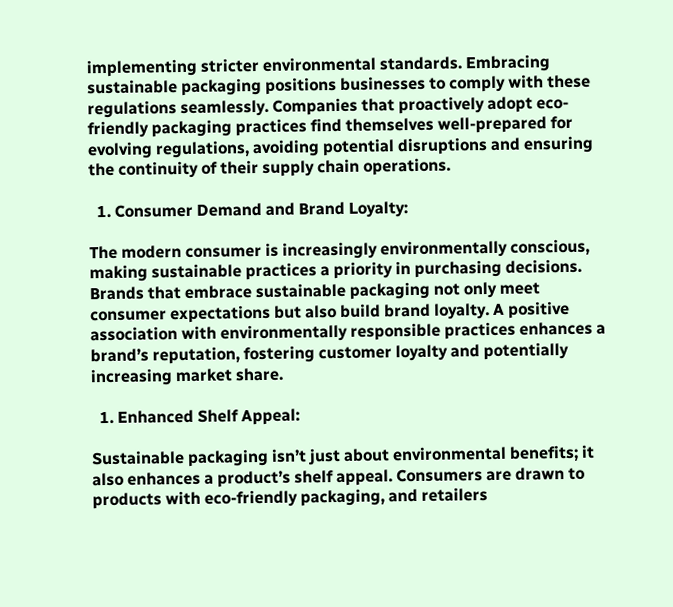implementing stricter environmental standards. Embracing sustainable packaging positions businesses to comply with these regulations seamlessly. Companies that proactively adopt eco-friendly packaging practices find themselves well-prepared for evolving regulations, avoiding potential disruptions and ensuring the continuity of their supply chain operations.

  1. Consumer Demand and Brand Loyalty:

The modern consumer is increasingly environmentally conscious, making sustainable practices a priority in purchasing decisions. Brands that embrace sustainable packaging not only meet consumer expectations but also build brand loyalty. A positive association with environmentally responsible practices enhances a brand’s reputation, fostering customer loyalty and potentially increasing market share.

  1. Enhanced Shelf Appeal:

Sustainable packaging isn’t just about environmental benefits; it also enhances a product’s shelf appeal. Consumers are drawn to products with eco-friendly packaging, and retailers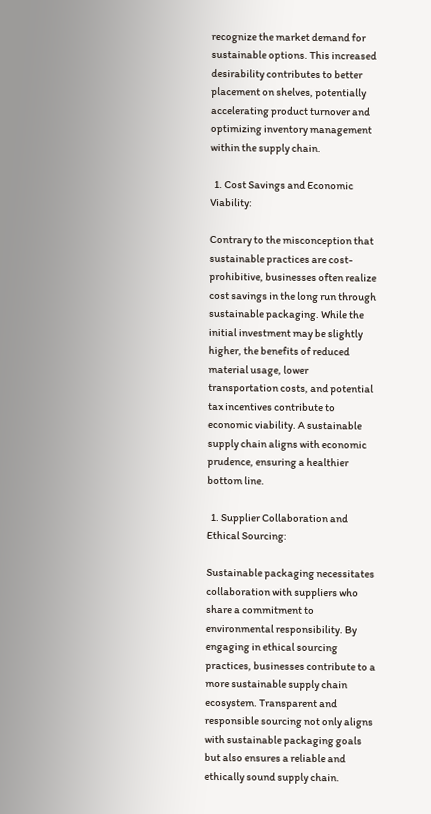recognize the market demand for sustainable options. This increased desirability contributes to better placement on shelves, potentially accelerating product turnover and optimizing inventory management within the supply chain.

  1. Cost Savings and Economic Viability:

Contrary to the misconception that sustainable practices are cost-prohibitive, businesses often realize cost savings in the long run through sustainable packaging. While the initial investment may be slightly higher, the benefits of reduced material usage, lower transportation costs, and potential tax incentives contribute to economic viability. A sustainable supply chain aligns with economic prudence, ensuring a healthier bottom line.

  1. Supplier Collaboration and Ethical Sourcing:

Sustainable packaging necessitates collaboration with suppliers who share a commitment to environmental responsibility. By engaging in ethical sourcing practices, businesses contribute to a more sustainable supply chain ecosystem. Transparent and responsible sourcing not only aligns with sustainable packaging goals but also ensures a reliable and ethically sound supply chain.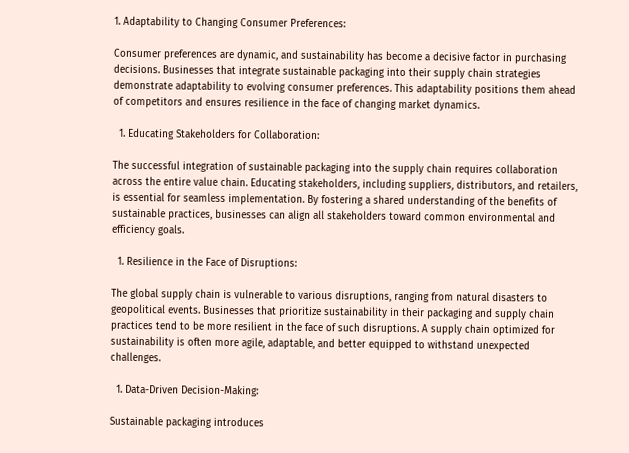1. Adaptability to Changing Consumer Preferences:

Consumer preferences are dynamic, and sustainability has become a decisive factor in purchasing decisions. Businesses that integrate sustainable packaging into their supply chain strategies demonstrate adaptability to evolving consumer preferences. This adaptability positions them ahead of competitors and ensures resilience in the face of changing market dynamics.

  1. Educating Stakeholders for Collaboration:

The successful integration of sustainable packaging into the supply chain requires collaboration across the entire value chain. Educating stakeholders, including suppliers, distributors, and retailers, is essential for seamless implementation. By fostering a shared understanding of the benefits of sustainable practices, businesses can align all stakeholders toward common environmental and efficiency goals.

  1. Resilience in the Face of Disruptions:

The global supply chain is vulnerable to various disruptions, ranging from natural disasters to geopolitical events. Businesses that prioritize sustainability in their packaging and supply chain practices tend to be more resilient in the face of such disruptions. A supply chain optimized for sustainability is often more agile, adaptable, and better equipped to withstand unexpected challenges.

  1. Data-Driven Decision-Making:

Sustainable packaging introduces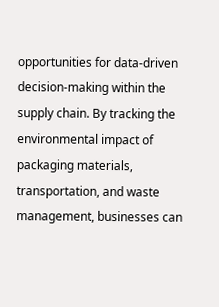opportunities for data-driven decision-making within the supply chain. By tracking the environmental impact of packaging materials, transportation, and waste management, businesses can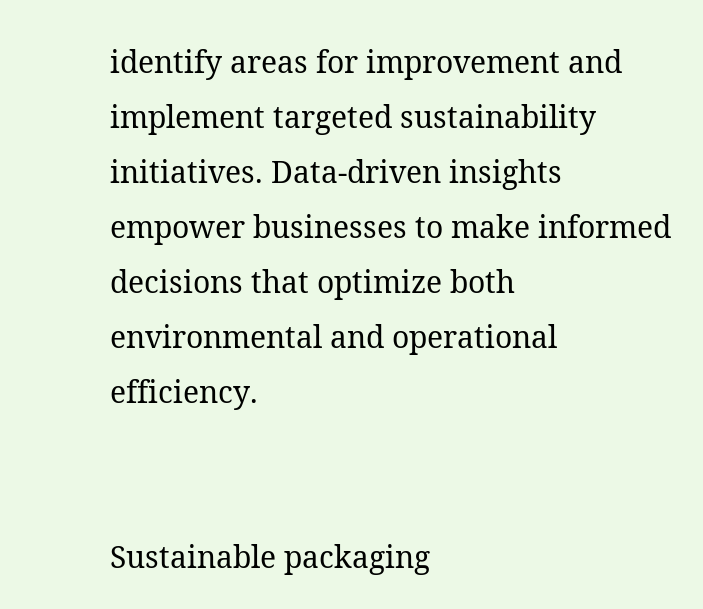identify areas for improvement and implement targeted sustainability initiatives. Data-driven insights empower businesses to make informed decisions that optimize both environmental and operational efficiency.


Sustainable packaging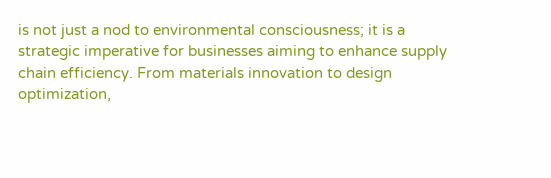is not just a nod to environmental consciousness; it is a strategic imperative for businesses aiming to enhance supply chain efficiency. From materials innovation to design optimization,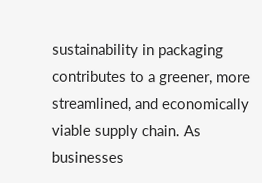sustainability in packaging contributes to a greener, more streamlined, and economically viable supply chain. As businesses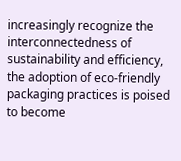increasingly recognize the interconnectedness of sustainability and efficiency, the adoption of eco-friendly packaging practices is poised to become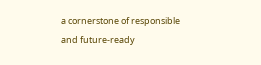a cornerstone of responsible and future-ready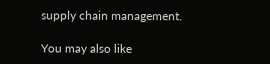supply chain management.

You may also like